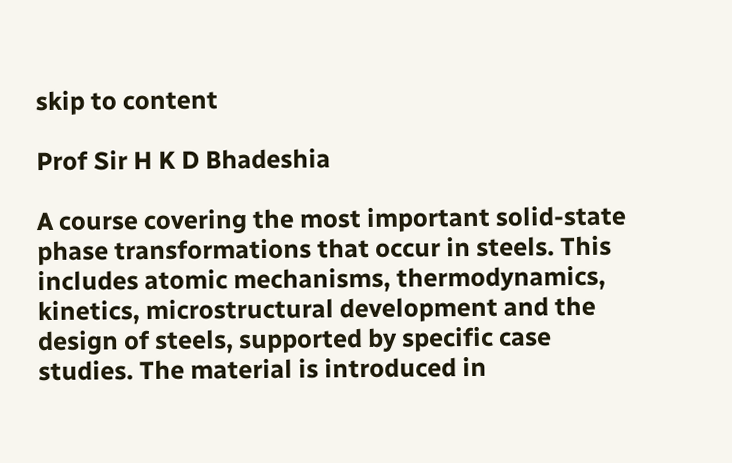skip to content

Prof Sir H K D Bhadeshia

A course covering the most important solid-state phase transformations that occur in steels. This includes atomic mechanisms, thermodynamics, kinetics, microstructural development and the design of steels, supported by specific case studies. The material is introduced in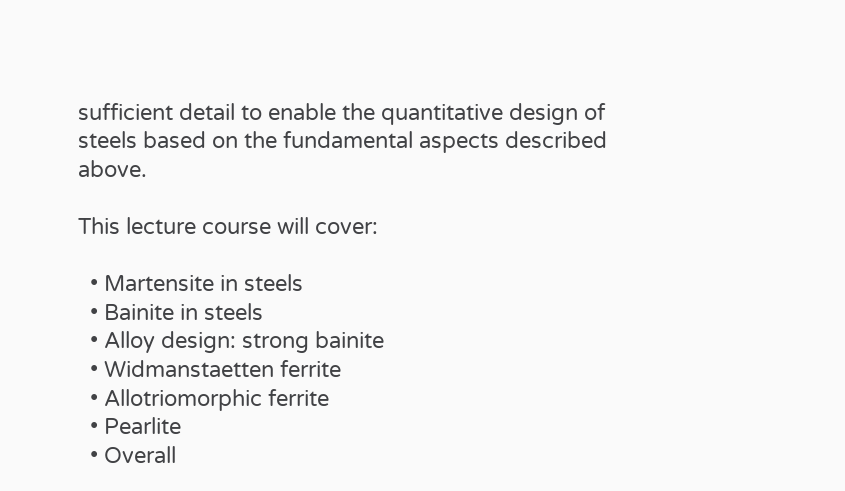sufficient detail to enable the quantitative design of steels based on the fundamental aspects described above.

This lecture course will cover:

  • Martensite in steels
  • Bainite in steels
  • Alloy design: strong bainite
  • Widmanstaetten ferrite
  • Allotriomorphic ferrite
  • Pearlite
  • Overall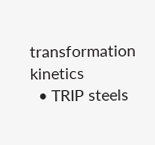transformation kinetics
  • TRIP steels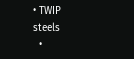• TWIP steels
  •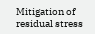Mitigation of residual stress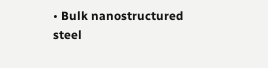• Bulk nanostructured steel